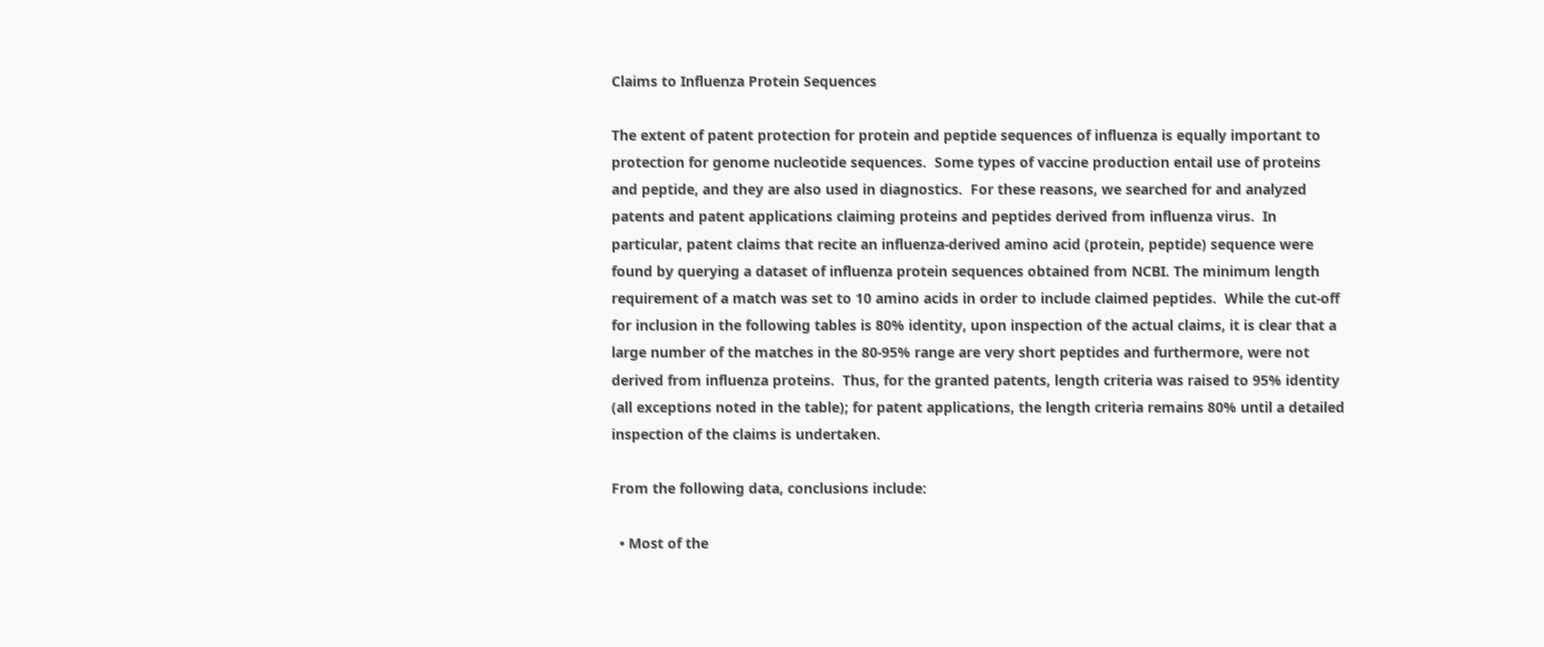Claims to Influenza Protein Sequences

The extent of patent protection for protein and peptide sequences of influenza is equally important to protection for genome nucleotide sequences.  Some types of vaccine production entail use of proteins and peptide, and they are also used in diagnostics.  For these reasons, we searched for and analyzed patents and patent applications claiming proteins and peptides derived from influenza virus.  In particular, patent claims that recite an influenza-derived amino acid (protein, peptide) sequence were found by querying a dataset of influenza protein sequences obtained from NCBI. The minimum length requirement of a match was set to 10 amino acids in order to include claimed peptides.  While the cut-off for inclusion in the following tables is 80% identity, upon inspection of the actual claims, it is clear that a large number of the matches in the 80-95% range are very short peptides and furthermore, were not derived from influenza proteins.  Thus, for the granted patents, length criteria was raised to 95% identity (all exceptions noted in the table); for patent applications, the length criteria remains 80% until a detailed inspection of the claims is undertaken.

From the following data, conclusions include:

  • Most of the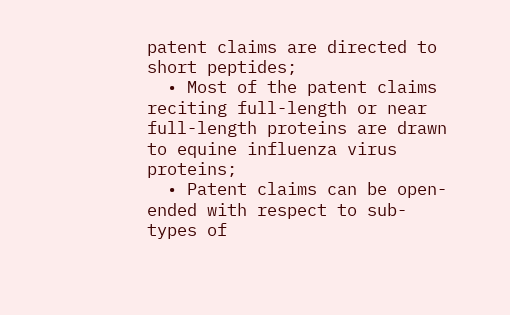patent claims are directed to short peptides;
  • Most of the patent claims reciting full-length or near full-length proteins are drawn to equine influenza virus proteins;
  • Patent claims can be open-ended with respect to sub-types of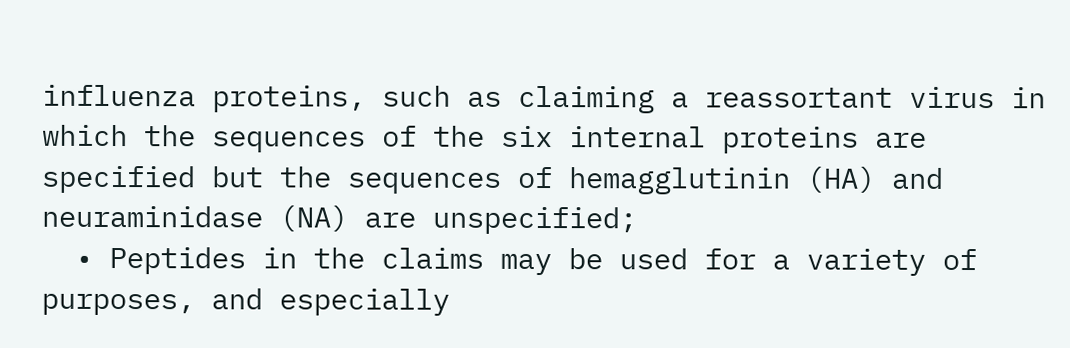influenza proteins, such as claiming a reassortant virus in which the sequences of the six internal proteins are specified but the sequences of hemagglutinin (HA) and neuraminidase (NA) are unspecified;
  • Peptides in the claims may be used for a variety of purposes, and especially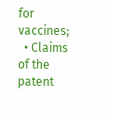for vaccines;
  • Claims of the patent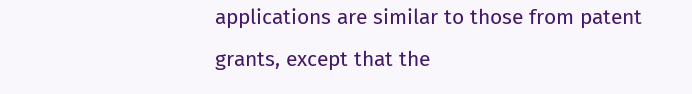applications are similar to those from patent grants, except that the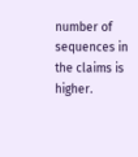number of sequences in the claims is higher.